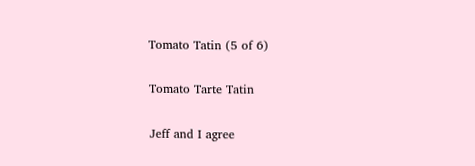Tomato Tatin (5 of 6)

Tomato Tarte Tatin

Jeff and I agree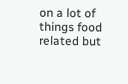on a lot of things food related but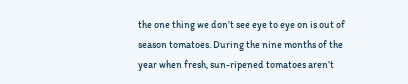the one thing we don’t see eye to eye on is out of season tomatoes. During the nine months of the year when fresh, sun-ripened tomatoes aren’t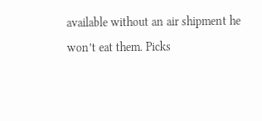available without an air shipment he won’t eat them. Picks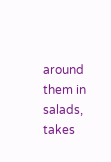around them in salads, takes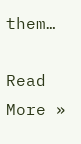them…

Read More »